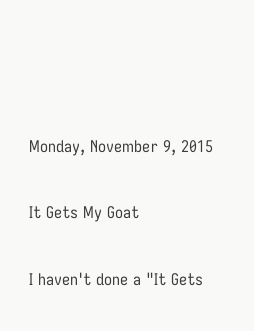Monday, November 9, 2015

It Gets My Goat

I haven't done a "It Gets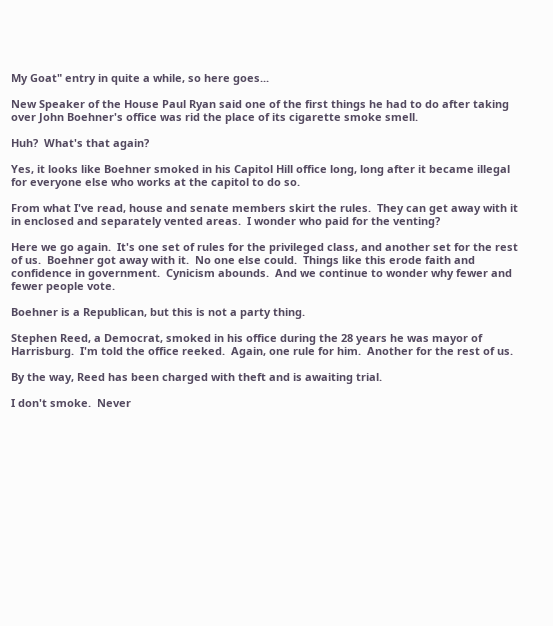My Goat" entry in quite a while, so here goes...

New Speaker of the House Paul Ryan said one of the first things he had to do after taking over John Boehner's office was rid the place of its cigarette smoke smell.

Huh?  What's that again?

Yes, it looks like Boehner smoked in his Capitol Hill office long, long after it became illegal for everyone else who works at the capitol to do so.

From what I've read, house and senate members skirt the rules.  They can get away with it in enclosed and separately vented areas.  I wonder who paid for the venting?

Here we go again.  It's one set of rules for the privileged class, and another set for the rest of us.  Boehner got away with it.  No one else could.  Things like this erode faith and confidence in government.  Cynicism abounds.  And we continue to wonder why fewer and fewer people vote.

Boehner is a Republican, but this is not a party thing.

Stephen Reed, a Democrat, smoked in his office during the 28 years he was mayor of Harrisburg.  I'm told the office reeked.  Again, one rule for him.  Another for the rest of us.

By the way, Reed has been charged with theft and is awaiting trial.

I don't smoke.  Never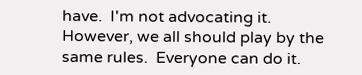have.  I'm not advocating it.  However, we all should play by the same rules.  Everyone can do it.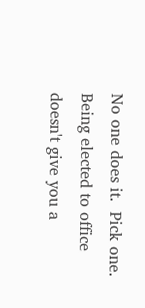No one does it.  Pick one.  Being elected to office doesn't give you a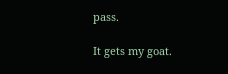pass.

It gets my goat.